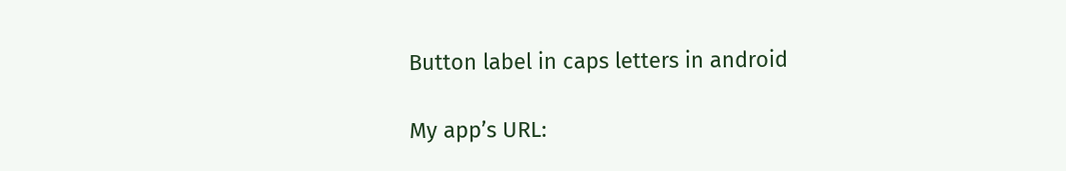Button label in caps letters in android

My app’s URL: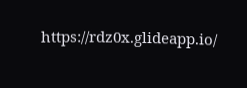https://rdz0x.glideapp.io/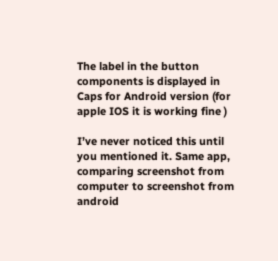The label in the button components is displayed in Caps for Android version (for apple IOS it is working fine )

I’ve never noticed this until you mentioned it. Same app, comparing screenshot from computer to screenshot from android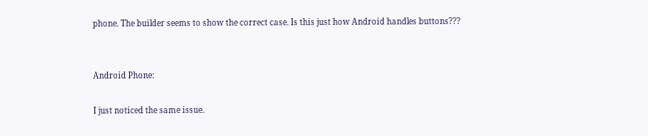phone. The builder seems to show the correct case. Is this just how Android handles buttons???


Android Phone:

I just noticed the same issue.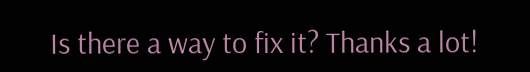Is there a way to fix it? Thanks a lot!